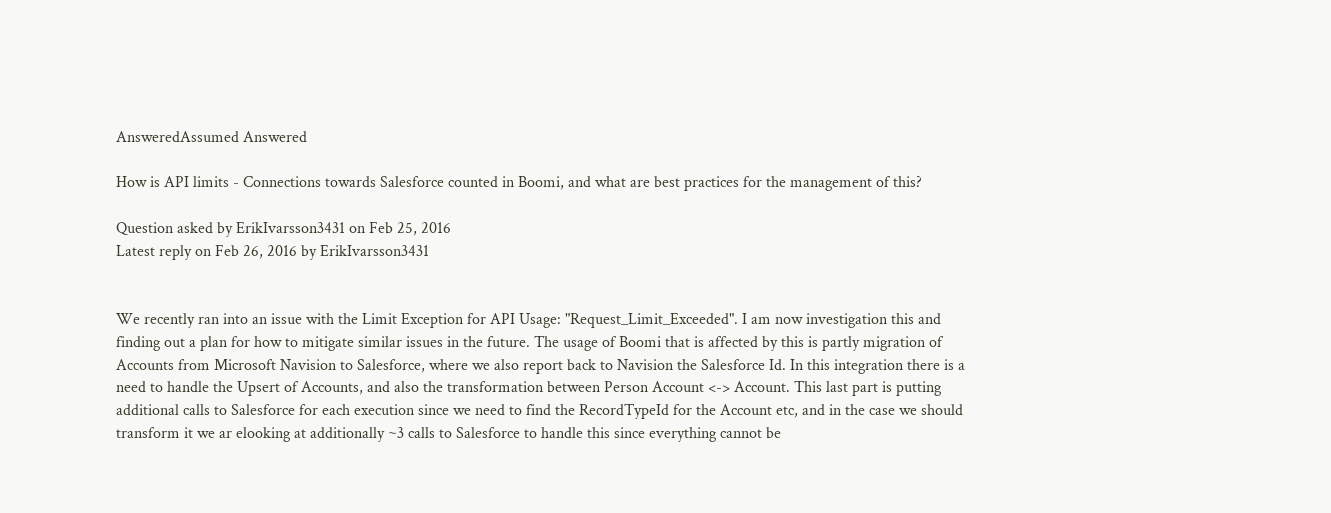AnsweredAssumed Answered

How is API limits - Connections towards Salesforce counted in Boomi, and what are best practices for the management of this?

Question asked by ErikIvarsson3431 on Feb 25, 2016
Latest reply on Feb 26, 2016 by ErikIvarsson3431


We recently ran into an issue with the Limit Exception for API Usage: "Request_Limit_Exceeded". I am now investigation this and finding out a plan for how to mitigate similar issues in the future. The usage of Boomi that is affected by this is partly migration of Accounts from Microsoft Navision to Salesforce, where we also report back to Navision the Salesforce Id. In this integration there is a need to handle the Upsert of Accounts, and also the transformation between Person Account <-> Account. This last part is putting additional calls to Salesforce for each execution since we need to find the RecordTypeId for the Account etc, and in the case we should transform it we ar elooking at additionally ~3 calls to Salesforce to handle this since everything cannot be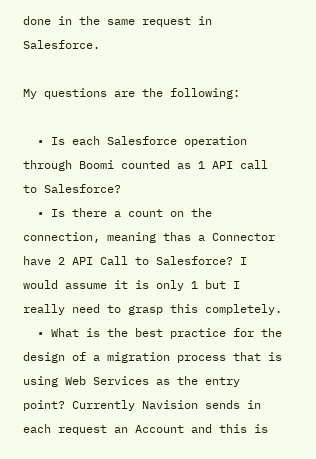done in the same request in Salesforce.

My questions are the following:

  • Is each Salesforce operation through Boomi counted as 1 API call to Salesforce?
  • Is there a count on the connection, meaning thas a Connector have 2 API Call to Salesforce? I would assume it is only 1 but I really need to grasp this completely.
  • What is the best practice for the design of a migration process that is using Web Services as the entry point? Currently Navision sends in each request an Account and this is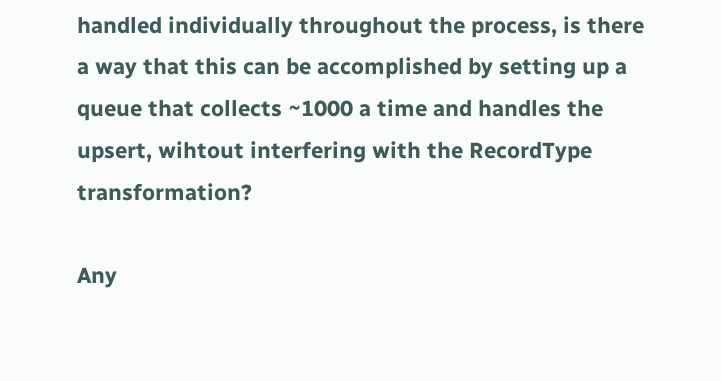handled individually throughout the process, is there a way that this can be accomplished by setting up a queue that collects ~1000 a time and handles the upsert, wihtout interfering with the RecordType transformation?

Any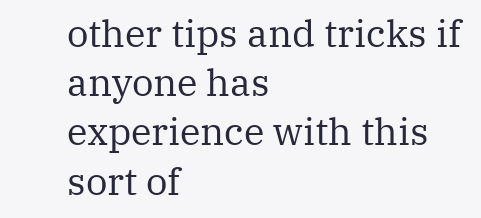other tips and tricks if anyone has experience with this sort of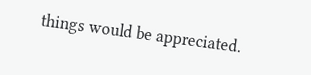things would be appreciated.